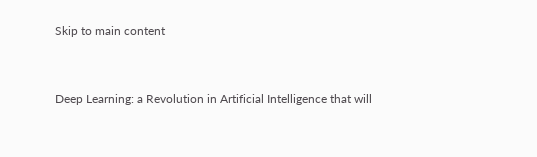Skip to main content


Deep Learning: a Revolution in Artificial Intelligence that will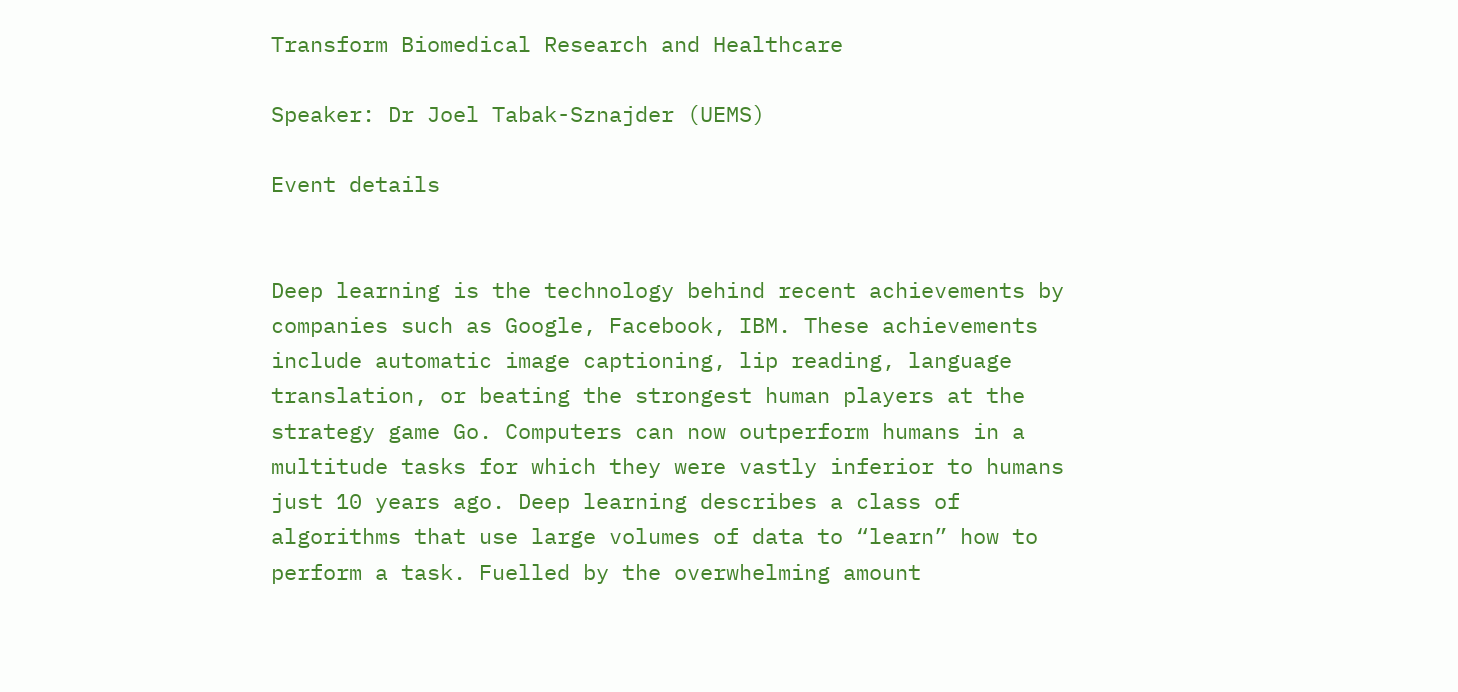Transform Biomedical Research and Healthcare

Speaker: Dr Joel Tabak-Sznajder (UEMS)

Event details


Deep learning is the technology behind recent achievements by companies such as Google, Facebook, IBM. These achievements include automatic image captioning, lip reading, language translation, or beating the strongest human players at the strategy game Go. Computers can now outperform humans in a multitude tasks for which they were vastly inferior to humans just 10 years ago. Deep learning describes a class of algorithms that use large volumes of data to “learn” how to perform a task. Fuelled by the overwhelming amount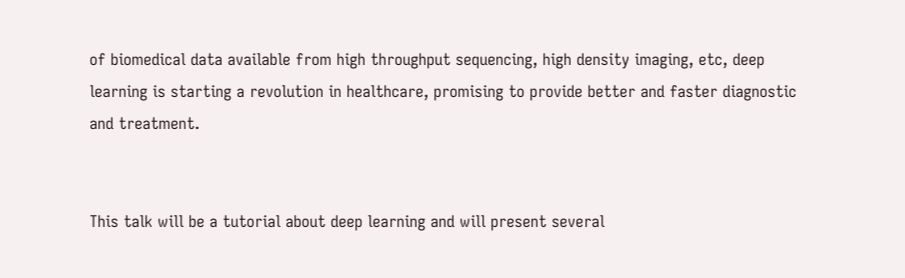of biomedical data available from high throughput sequencing, high density imaging, etc, deep learning is starting a revolution in healthcare, promising to provide better and faster diagnostic and treatment.


This talk will be a tutorial about deep learning and will present several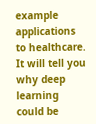example applications to healthcare. It will tell you why deep learning could be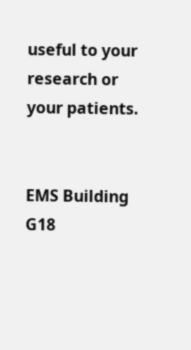useful to your research or your patients.


EMS Building G18